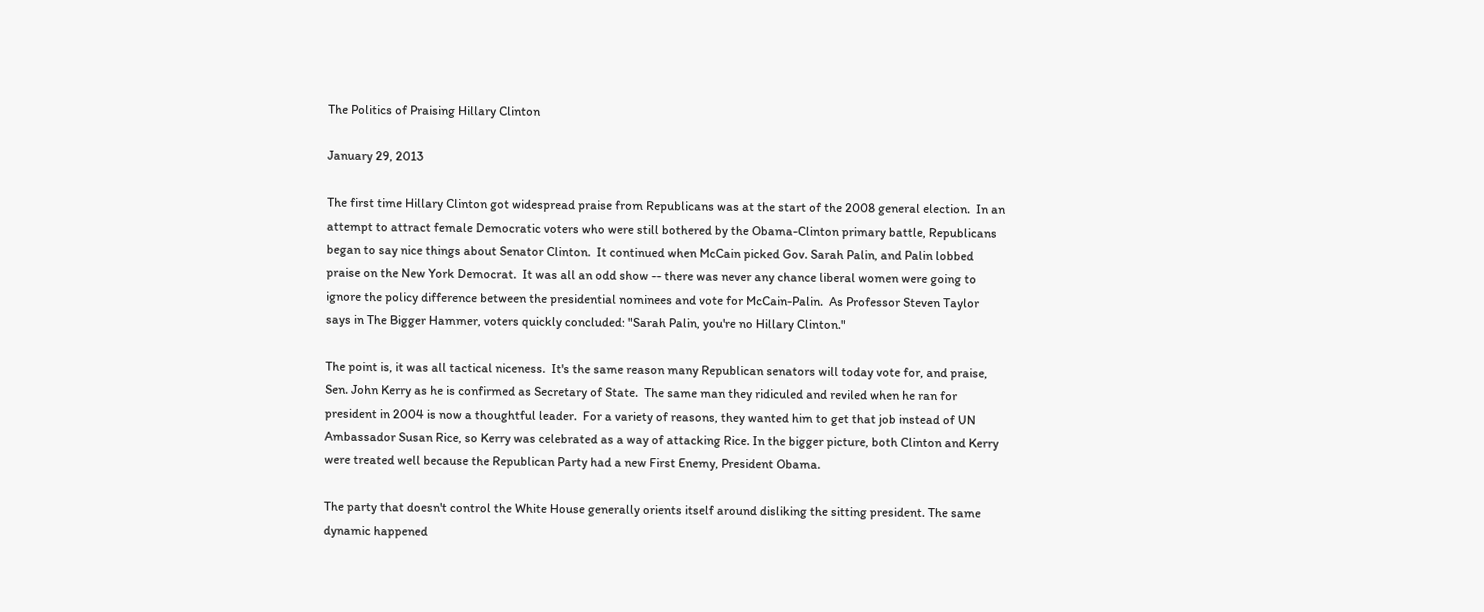The Politics of Praising Hillary Clinton

January 29, 2013

The first time Hillary Clinton got widespread praise from Republicans was at the start of the 2008 general election.  In an attempt to attract female Democratic voters who were still bothered by the Obama-Clinton primary battle, Republicans began to say nice things about Senator Clinton.  It continued when McCain picked Gov. Sarah Palin, and Palin lobbed praise on the New York Democrat.  It was all an odd show -- there was never any chance liberal women were going to ignore the policy difference between the presidential nominees and vote for McCain-Palin.  As Professor Steven Taylor says in The Bigger Hammer, voters quickly concluded: "Sarah Palin, you're no Hillary Clinton."

The point is, it was all tactical niceness.  It's the same reason many Republican senators will today vote for, and praise, Sen. John Kerry as he is confirmed as Secretary of State.  The same man they ridiculed and reviled when he ran for president in 2004 is now a thoughtful leader.  For a variety of reasons, they wanted him to get that job instead of UN Ambassador Susan Rice, so Kerry was celebrated as a way of attacking Rice. In the bigger picture, both Clinton and Kerry were treated well because the Republican Party had a new First Enemy, President Obama.

The party that doesn't control the White House generally orients itself around disliking the sitting president. The same dynamic happened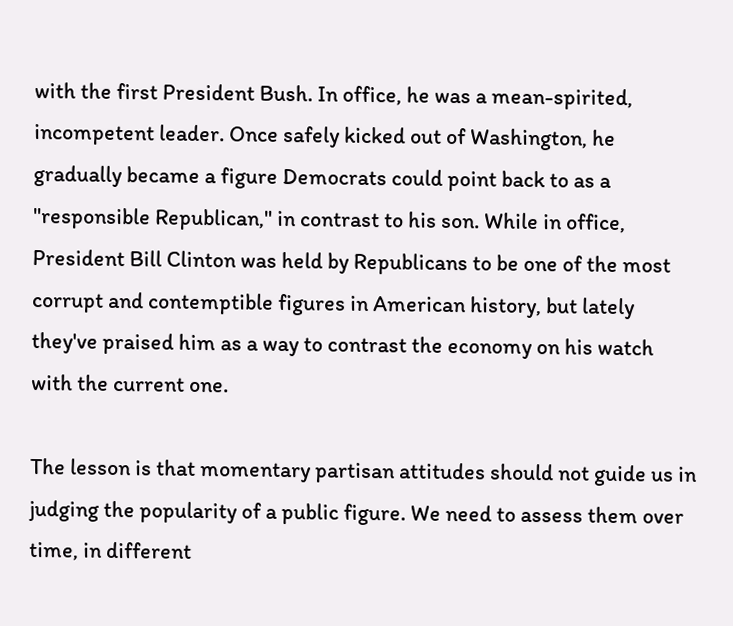with the first President Bush. In office, he was a mean-spirited, incompetent leader. Once safely kicked out of Washington, he gradually became a figure Democrats could point back to as a "responsible Republican," in contrast to his son. While in office, President Bill Clinton was held by Republicans to be one of the most corrupt and contemptible figures in American history, but lately they've praised him as a way to contrast the economy on his watch with the current one.

The lesson is that momentary partisan attitudes should not guide us in judging the popularity of a public figure. We need to assess them over time, in different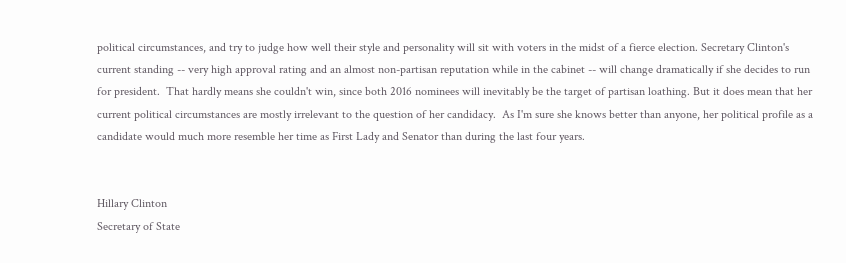political circumstances, and try to judge how well their style and personality will sit with voters in the midst of a fierce election. Secretary Clinton's current standing -- very high approval rating and an almost non-partisan reputation while in the cabinet -- will change dramatically if she decides to run for president.  That hardly means she couldn't win, since both 2016 nominees will inevitably be the target of partisan loathing. But it does mean that her current political circumstances are mostly irrelevant to the question of her candidacy.  As I'm sure she knows better than anyone, her political profile as a candidate would much more resemble her time as First Lady and Senator than during the last four years.


Hillary Clinton
Secretary of State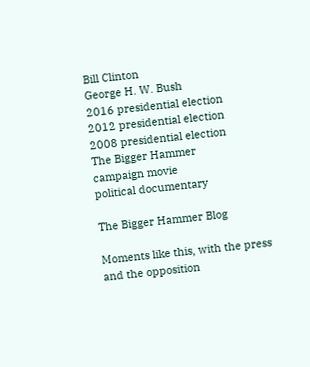Bill Clinton
George H. W. Bush
2016 presidential election
2012 presidential election
2008 presidential election
The Bigger Hammer
campaign movie
political documentary

The Bigger Hammer Blog

Moments like this, with the press and the opposition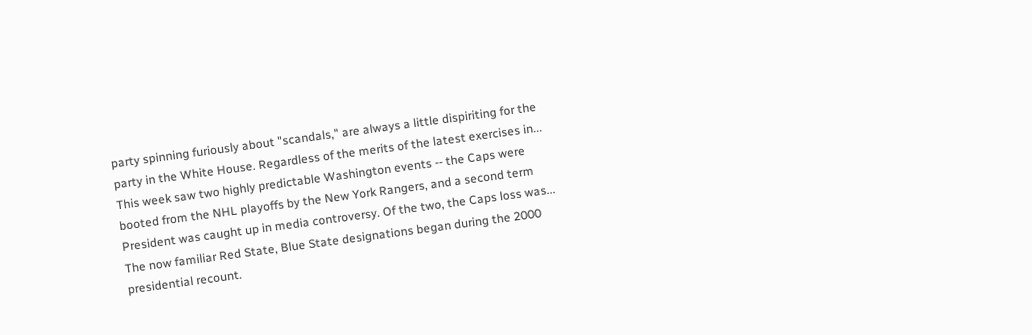party spinning furiously about "scandals," are always a little dispiriting for the party in the White House. Regardless of the merits of the latest exercises in...
This week saw two highly predictable Washington events -- the Caps were booted from the NHL playoffs by the New York Rangers, and a second term President was caught up in media controversy. Of the two, the Caps loss was...
The now familiar Red State, Blue State designations began during the 2000 presidential recount.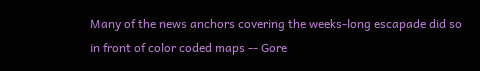Many of the news anchors covering the weeks-long escapade did so in front of color coded maps -- Gore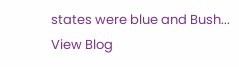states were blue and Bush...
View Blog